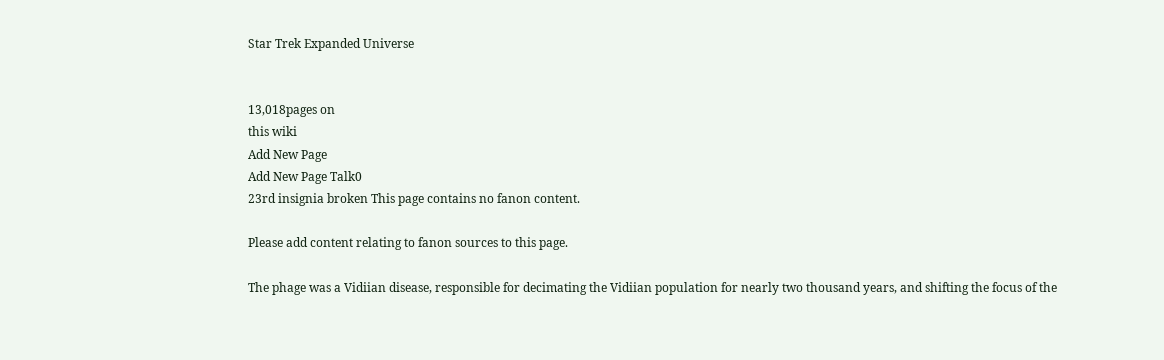Star Trek Expanded Universe


13,018pages on
this wiki
Add New Page
Add New Page Talk0
23rd insignia broken This page contains no fanon content.

Please add content relating to fanon sources to this page.

The phage was a Vidiian disease, responsible for decimating the Vidiian population for nearly two thousand years, and shifting the focus of the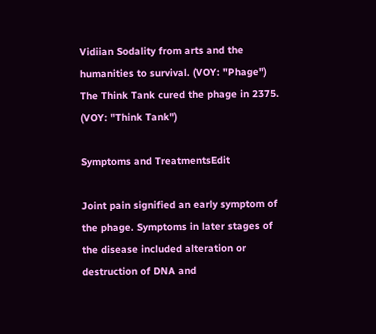Vidiian Sodality from arts and the humanities to survival. (VOY: "Phage") The Think Tank cured the phage in 2375. (VOY: "Think Tank")

Symptoms and TreatmentsEdit

Joint pain signified an early symptom of the phage. Symptoms in later stages of the disease included alteration or destruction of DNA and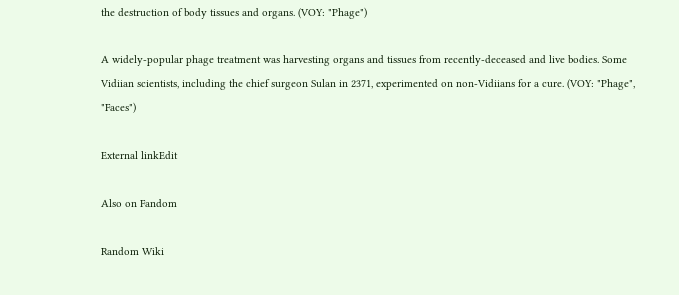the destruction of body tissues and organs. (VOY: "Phage")

A widely-popular phage treatment was harvesting organs and tissues from recently-deceased and live bodies. Some Vidiian scientists, including the chief surgeon Sulan in 2371, experimented on non-Vidiians for a cure. (VOY: "Phage", "Faces")

External linkEdit

Also on Fandom

Random Wiki